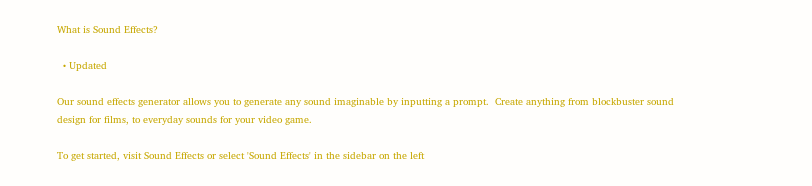What is Sound Effects?

  • Updated

Our sound effects generator allows you to generate any sound imaginable by inputting a prompt.  Create anything from blockbuster sound design for films, to everyday sounds for your video game.

To get started, visit Sound Effects or select 'Sound Effects' in the sidebar on the left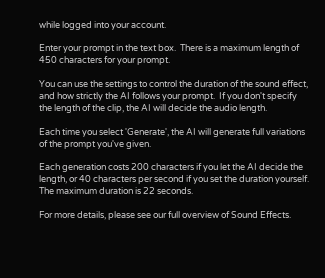while logged into your account.

Enter your prompt in the text box.  There is a maximum length of 450 characters for your prompt.

You can use the settings to control the duration of the sound effect, and how strictly the AI follows your prompt.  If you don't specify the length of the clip, the AI will decide the audio length.

Each time you select 'Generate', the AI will generate full variations of the prompt you've given.

Each generation costs 200 characters if you let the AI decide the length, or 40 characters per second if you set the duration yourself.  The maximum duration is 22 seconds.

For more details, please see our full overview of Sound Effects.